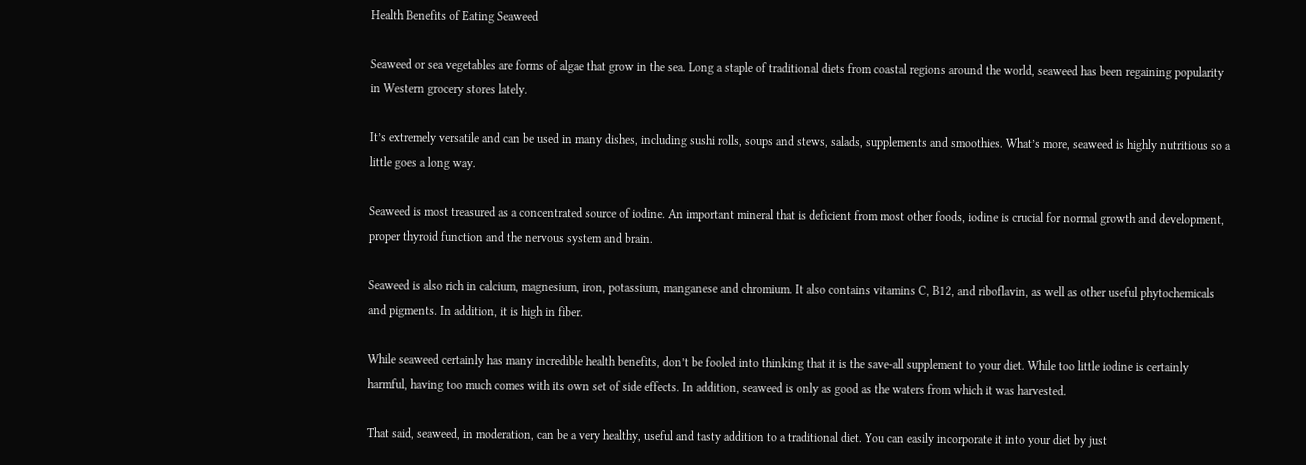Health Benefits of Eating Seaweed

Seaweed or sea vegetables are forms of algae that grow in the sea. Long a staple of traditional diets from coastal regions around the world, seaweed has been regaining popularity in Western grocery stores lately.

It’s extremely versatile and can be used in many dishes, including sushi rolls, soups and stews, salads, supplements and smoothies. What’s more, seaweed is highly nutritious so a little goes a long way.

Seaweed is most treasured as a concentrated source of iodine. An important mineral that is deficient from most other foods, iodine is crucial for normal growth and development, proper thyroid function and the nervous system and brain.

Seaweed is also rich in calcium, magnesium, iron, potassium, manganese and chromium. It also contains vitamins C, B12, and riboflavin, as well as other useful phytochemicals and pigments. In addition, it is high in fiber.

While seaweed certainly has many incredible health benefits, don’t be fooled into thinking that it is the save-all supplement to your diet. While too little iodine is certainly harmful, having too much comes with its own set of side effects. In addition, seaweed is only as good as the waters from which it was harvested.

That said, seaweed, in moderation, can be a very healthy, useful and tasty addition to a traditional diet. You can easily incorporate it into your diet by just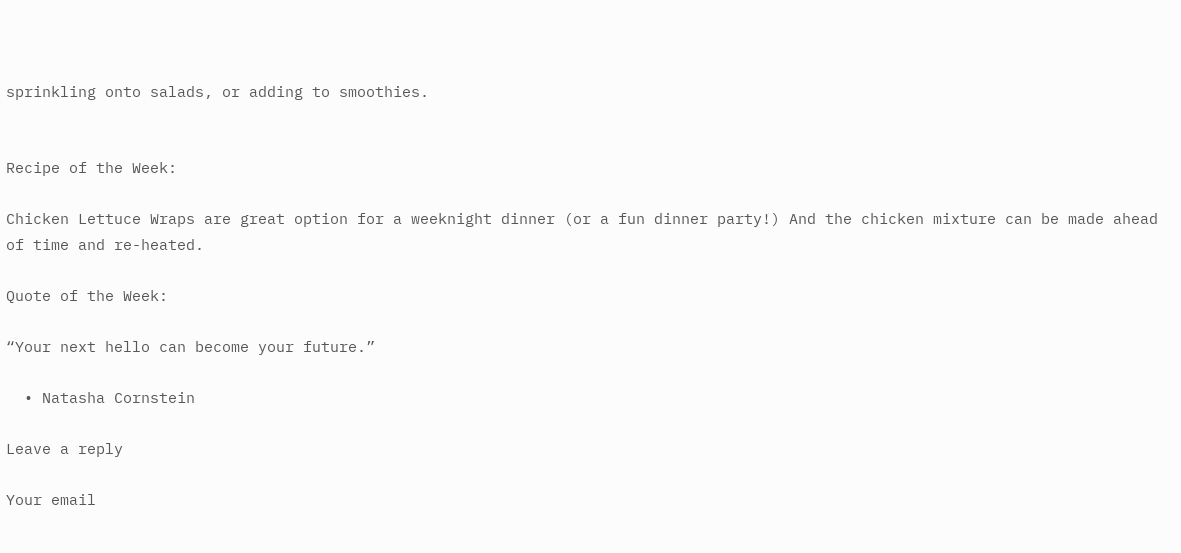sprinkling onto salads, or adding to smoothies.


Recipe of the Week:

Chicken Lettuce Wraps are great option for a weeknight dinner (or a fun dinner party!) And the chicken mixture can be made ahead of time and re-heated.

Quote of the Week:

“Your next hello can become your future.”

  • Natasha Cornstein

Leave a reply

Your email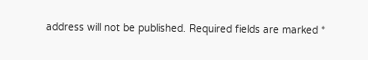address will not be published. Required fields are marked *